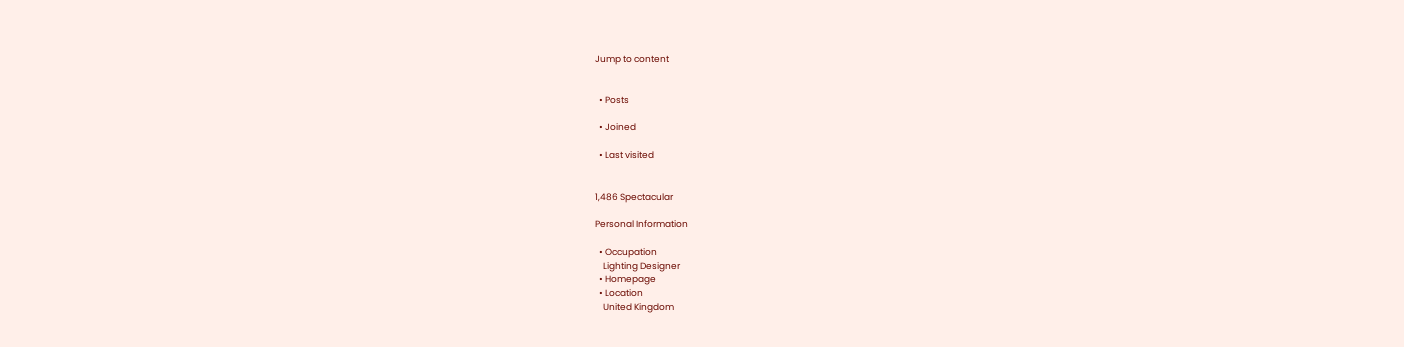Jump to content


  • Posts

  • Joined

  • Last visited


1,486 Spectacular

Personal Information

  • Occupation
    Lighting Designer
  • Homepage
  • Location
    United Kingdom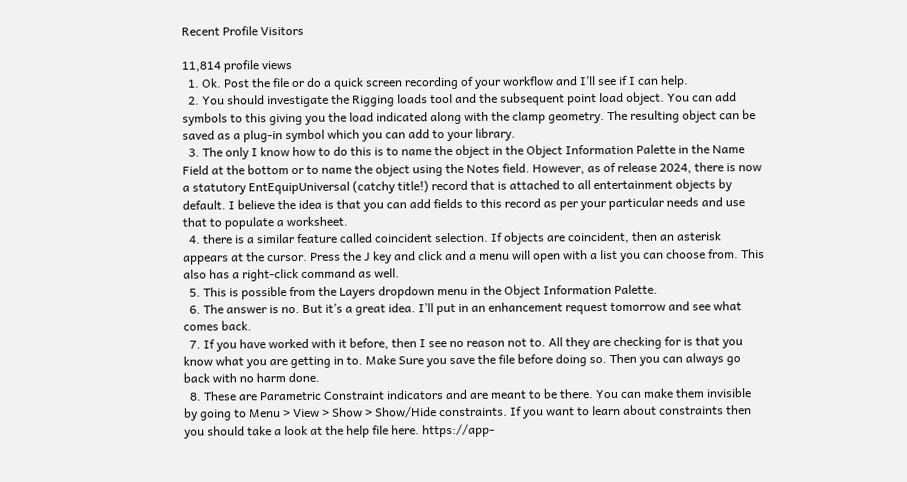Recent Profile Visitors

11,814 profile views
  1. Ok. Post the file or do a quick screen recording of your workflow and I’ll see if I can help.
  2. You should investigate the Rigging loads tool and the subsequent point load object. You can add symbols to this giving you the load indicated along with the clamp geometry. The resulting object can be saved as a plug-in symbol which you can add to your library.
  3. The only I know how to do this is to name the object in the Object Information Palette in the Name Field at the bottom or to name the object using the Notes field. However, as of release 2024, there is now a statutory EntEquipUniversal (catchy title!) record that is attached to all entertainment objects by default. I believe the idea is that you can add fields to this record as per your particular needs and use that to populate a worksheet.
  4. there is a similar feature called coincident selection. If objects are coincident, then an asterisk appears at the cursor. Press the J key and click and a menu will open with a list you can choose from. This also has a right-click command as well.
  5. This is possible from the Layers dropdown menu in the Object Information Palette.
  6. The answer is no. But it’s a great idea. I’ll put in an enhancement request tomorrow and see what comes back.
  7. If you have worked with it before, then I see no reason not to. All they are checking for is that you know what you are getting in to. Make Sure you save the file before doing so. Then you can always go back with no harm done.
  8. These are Parametric Constraint indicators and are meant to be there. You can make them invisible by going to Menu > View > Show > Show/Hide constraints. If you want to learn about constraints then you should take a look at the help file here. https://app-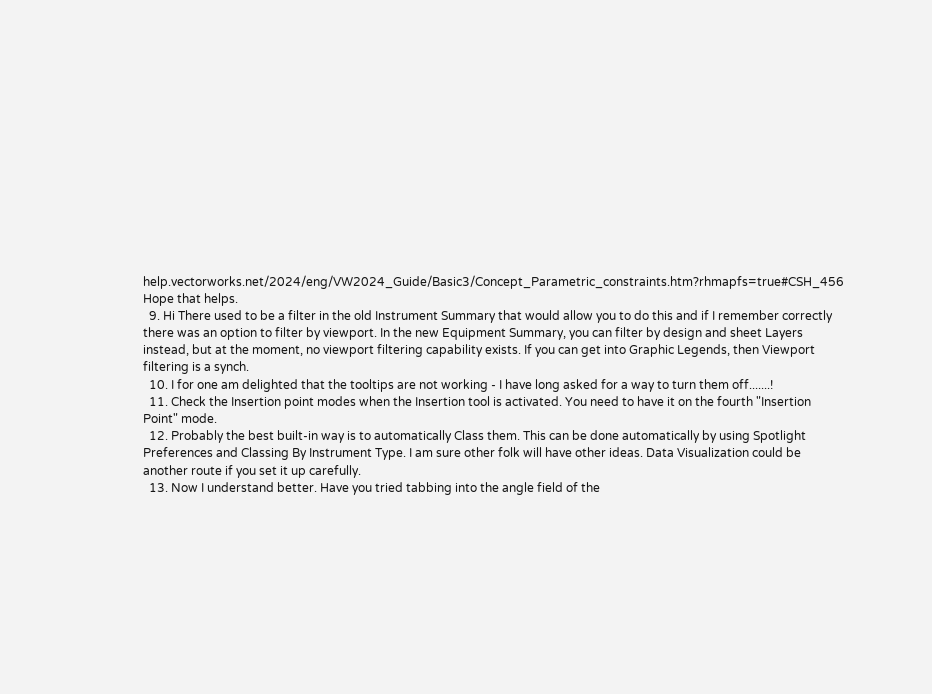help.vectorworks.net/2024/eng/VW2024_Guide/Basic3/Concept_Parametric_constraints.htm?rhmapfs=true#CSH_456 Hope that helps.
  9. Hi There used to be a filter in the old Instrument Summary that would allow you to do this and if I remember correctly there was an option to filter by viewport. In the new Equipment Summary, you can filter by design and sheet Layers instead, but at the moment, no viewport filtering capability exists. If you can get into Graphic Legends, then Viewport filtering is a synch.
  10. I for one am delighted that the tooltips are not working - I have long asked for a way to turn them off.......!
  11. Check the Insertion point modes when the Insertion tool is activated. You need to have it on the fourth "Insertion Point" mode.
  12. Probably the best built-in way is to automatically Class them. This can be done automatically by using Spotlight Preferences and Classing By Instrument Type. I am sure other folk will have other ideas. Data Visualization could be another route if you set it up carefully.
  13. Now I understand better. Have you tried tabbing into the angle field of the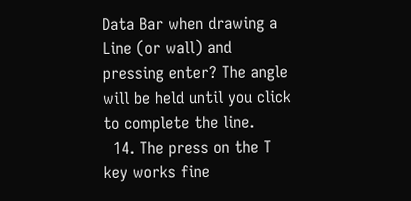Data Bar when drawing a Line (or wall) and pressing enter? The angle will be held until you click to complete the line.
  14. The press on the T key works fine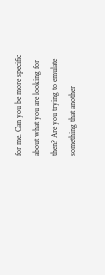for me. Can you be more specific about what you are looking for then? Are you trying to emulate something that another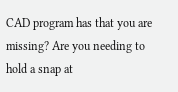CAD program has that you are missing? Are you needing to hold a snap at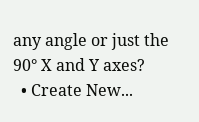any angle or just the 90° X and Y axes?
  • Create New...